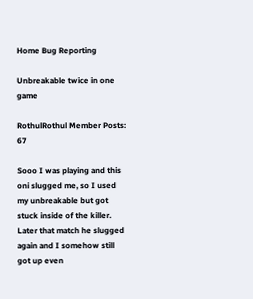Home Bug Reporting

Unbreakable twice in one game

RothulRothul Member Posts: 67

Sooo I was playing and this oni slugged me, so I used my unbreakable but got stuck inside of the killer. Later that match he slugged again and I somehow still got up even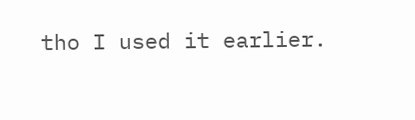tho I used it earlier.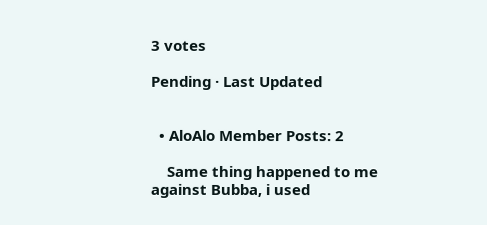3 votes

Pending · Last Updated


  • AloAlo Member Posts: 2

    Same thing happened to me against Bubba, i used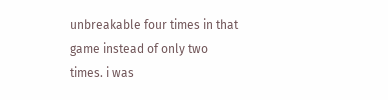unbreakable four times in that game instead of only two times. i was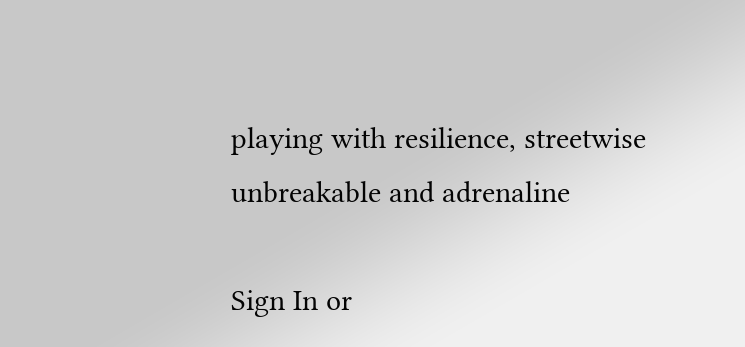playing with resilience, streetwise unbreakable and adrenaline

Sign In or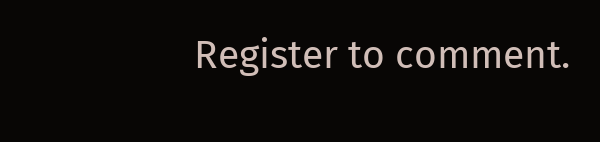Register to comment.